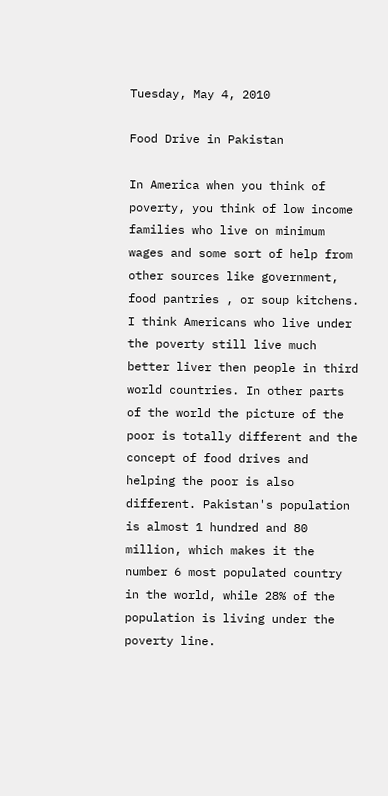Tuesday, May 4, 2010

Food Drive in Pakistan

In America when you think of poverty, you think of low income families who live on minimum wages and some sort of help from other sources like government, food pantries , or soup kitchens. I think Americans who live under the poverty still live much better liver then people in third world countries. In other parts of the world the picture of the poor is totally different and the concept of food drives and helping the poor is also different. Pakistan's population is almost 1 hundred and 80 million, which makes it the number 6 most populated country in the world, while 28% of the population is living under the poverty line.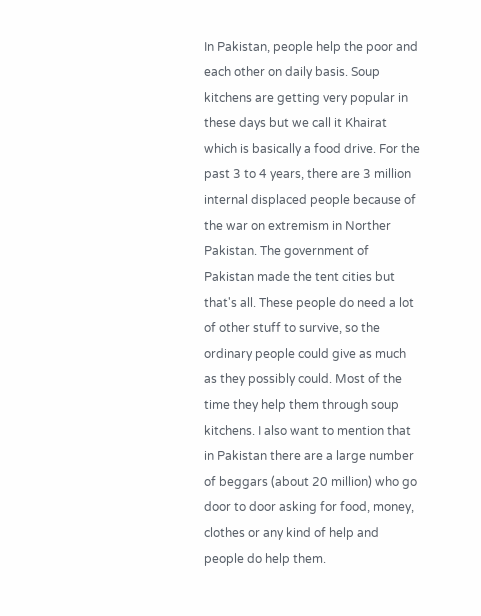In Pakistan, people help the poor and each other on daily basis. Soup kitchens are getting very popular in these days but we call it Khairat which is basically a food drive. For the past 3 to 4 years, there are 3 million internal displaced people because of the war on extremism in Norther Pakistan. The government of Pakistan made the tent cities but that's all. These people do need a lot of other stuff to survive, so the ordinary people could give as much as they possibly could. Most of the time they help them through soup kitchens. I also want to mention that in Pakistan there are a large number of beggars (about 20 million) who go door to door asking for food, money, clothes or any kind of help and people do help them.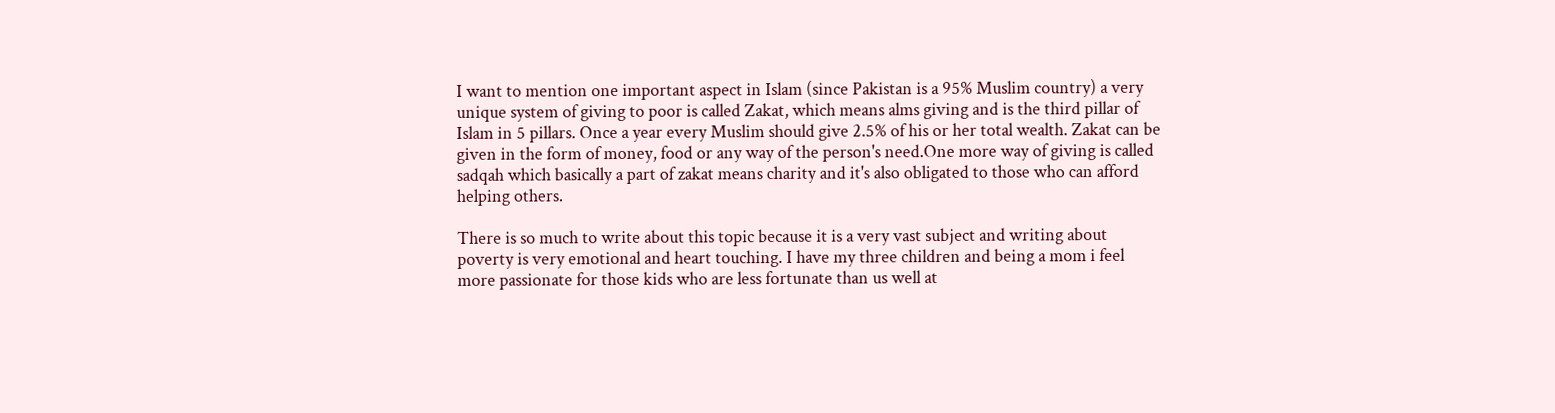I want to mention one important aspect in Islam (since Pakistan is a 95% Muslim country) a very unique system of giving to poor is called Zakat, which means alms giving and is the third pillar of Islam in 5 pillars. Once a year every Muslim should give 2.5% of his or her total wealth. Zakat can be given in the form of money, food or any way of the person's need.One more way of giving is called sadqah which basically a part of zakat means charity and it's also obligated to those who can afford helping others.

There is so much to write about this topic because it is a very vast subject and writing about poverty is very emotional and heart touching. I have my three children and being a mom i feel  more passionate for those kids who are less fortunate than us well at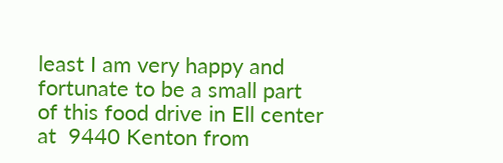least I am very happy and fortunate to be a small part of this food drive in Ell center at  9440 Kenton from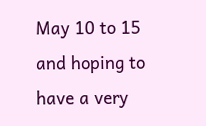May 10 to 15 and hoping to have a very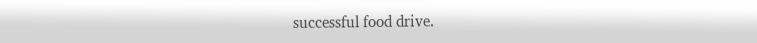successful food drive.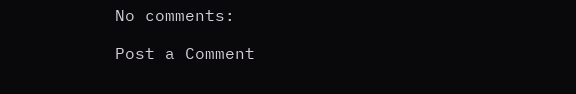No comments:

Post a Comment